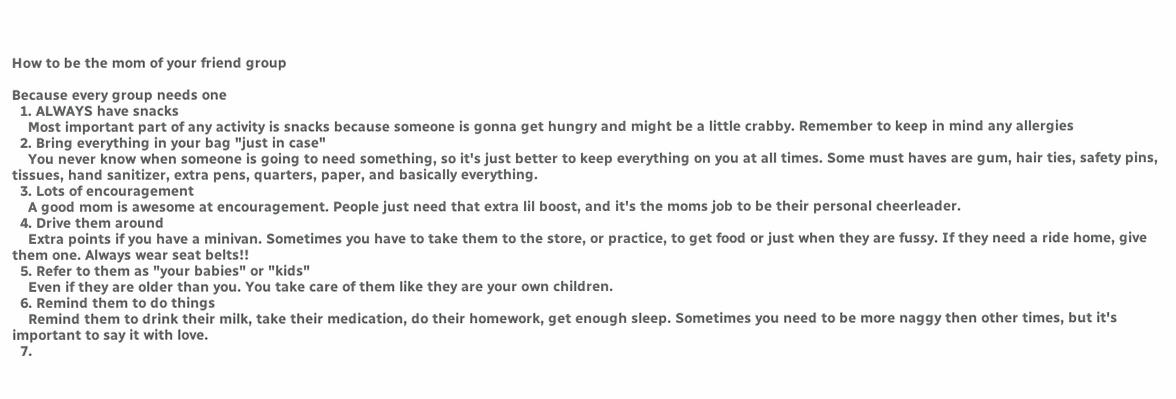How to be the mom of your friend group

Because every group needs one
  1. ALWAYS have snacks
    Most important part of any activity is snacks because someone is gonna get hungry and might be a little crabby. Remember to keep in mind any allergies
  2. Bring everything in your bag "just in case"
    You never know when someone is going to need something, so it's just better to keep everything on you at all times. Some must haves are gum, hair ties, safety pins, tissues, hand sanitizer, extra pens, quarters, paper, and basically everything.
  3. Lots of encouragement
    A good mom is awesome at encouragement. People just need that extra lil boost, and it's the moms job to be their personal cheerleader.
  4. Drive them around
    Extra points if you have a minivan. Sometimes you have to take them to the store, or practice, to get food or just when they are fussy. If they need a ride home, give them one. Always wear seat belts!!
  5. Refer to them as "your babies" or "kids"
    Even if they are older than you. You take care of them like they are your own children.
  6. Remind them to do things
    Remind them to drink their milk, take their medication, do their homework, get enough sleep. Sometimes you need to be more naggy then other times, but it's important to say it with love.
  7.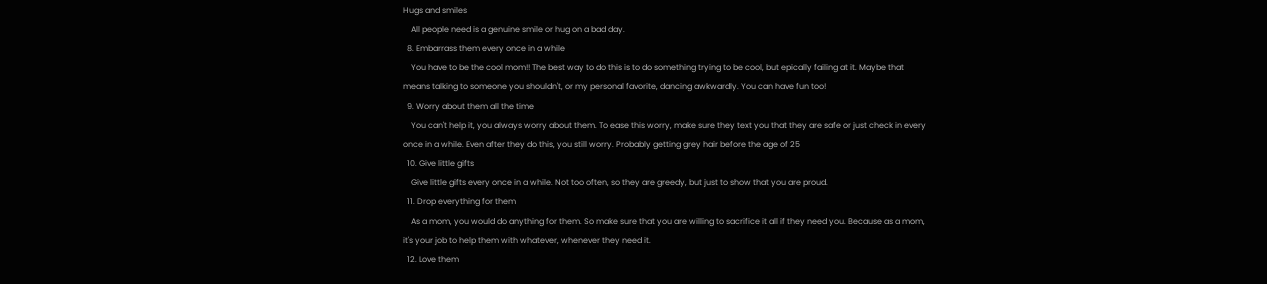Hugs and smiles
    All people need is a genuine smile or hug on a bad day.
  8. Embarrass them every once in a while
    You have to be the cool mom!! The best way to do this is to do something trying to be cool, but epically failing at it. Maybe that means talking to someone you shouldn't, or my personal favorite, dancing awkwardly. You can have fun too!
  9. Worry about them all the time
    You can't help it, you always worry about them. To ease this worry, make sure they text you that they are safe or just check in every once in a while. Even after they do this, you still worry. Probably getting grey hair before the age of 25
  10. Give little gifts
    Give little gifts every once in a while. Not too often, so they are greedy, but just to show that you are proud.
  11. Drop everything for them
    As a mom, you would do anything for them. So make sure that you are willing to sacrifice it all if they need you. Because as a mom, it's your job to help them with whatever, whenever they need it.
  12. Love them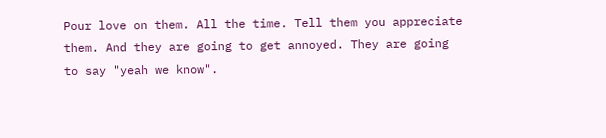Pour love on them. All the time. Tell them you appreciate them. And they are going to get annoyed. They are going to say "yeah we know".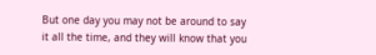But one day you may not be around to say it all the time, and they will know that you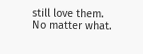still love them. No matter what.